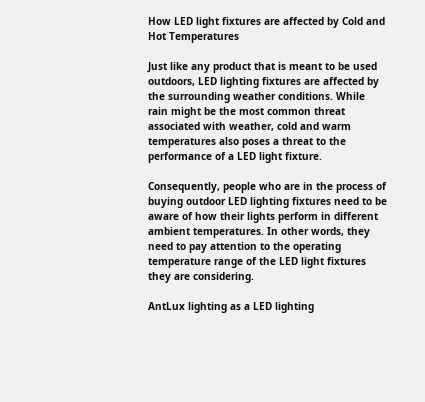How LED light fixtures are affected by Cold and Hot Temperatures

Just like any product that is meant to be used outdoors, LED lighting fixtures are affected by the surrounding weather conditions. While rain might be the most common threat associated with weather, cold and warm temperatures also poses a threat to the performance of a LED light fixture.

Consequently, people who are in the process of buying outdoor LED lighting fixtures need to be aware of how their lights perform in different ambient temperatures. In other words, they need to pay attention to the operating temperature range of the LED light fixtures they are considering.

AntLux lighting as a LED lighting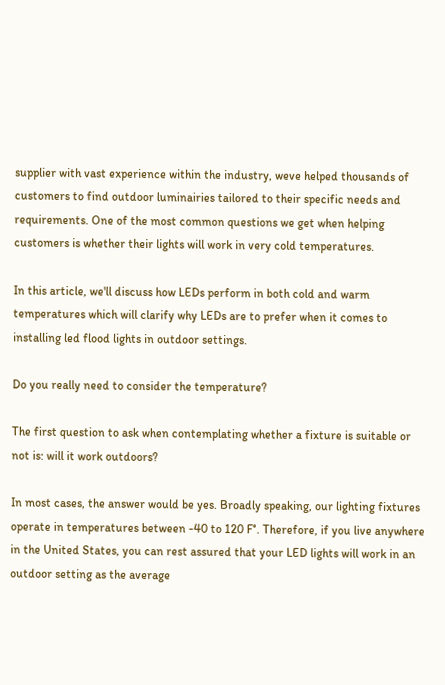supplier with vast experience within the industry, weve helped thousands of customers to find outdoor luminairies tailored to their specific needs and requirements. One of the most common questions we get when helping customers is whether their lights will work in very cold temperatures.

In this article, we'll discuss how LEDs perform in both cold and warm temperatures which will clarify why LEDs are to prefer when it comes to installing led flood lights in outdoor settings.

Do you really need to consider the temperature?

The first question to ask when contemplating whether a fixture is suitable or not is: will it work outdoors?

In most cases, the answer would be yes. Broadly speaking, our lighting fixtures operate in temperatures between -40 to 120 F°. Therefore, if you live anywhere in the United States, you can rest assured that your LED lights will work in an outdoor setting as the average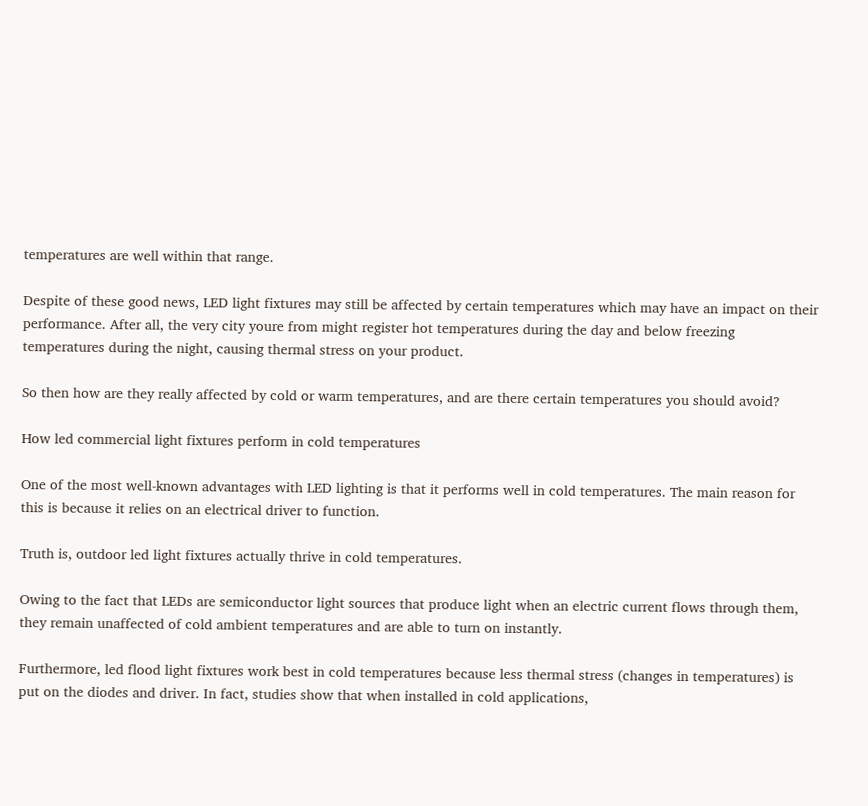temperatures are well within that range.

Despite of these good news, LED light fixtures may still be affected by certain temperatures which may have an impact on their performance. After all, the very city youre from might register hot temperatures during the day and below freezing temperatures during the night, causing thermal stress on your product.

So then how are they really affected by cold or warm temperatures, and are there certain temperatures you should avoid?

How led commercial light fixtures perform in cold temperatures

One of the most well-known advantages with LED lighting is that it performs well in cold temperatures. The main reason for this is because it relies on an electrical driver to function.

Truth is, outdoor led light fixtures actually thrive in cold temperatures.

Owing to the fact that LEDs are semiconductor light sources that produce light when an electric current flows through them, they remain unaffected of cold ambient temperatures and are able to turn on instantly.

Furthermore, led flood light fixtures work best in cold temperatures because less thermal stress (changes in temperatures) is put on the diodes and driver. In fact, studies show that when installed in cold applications,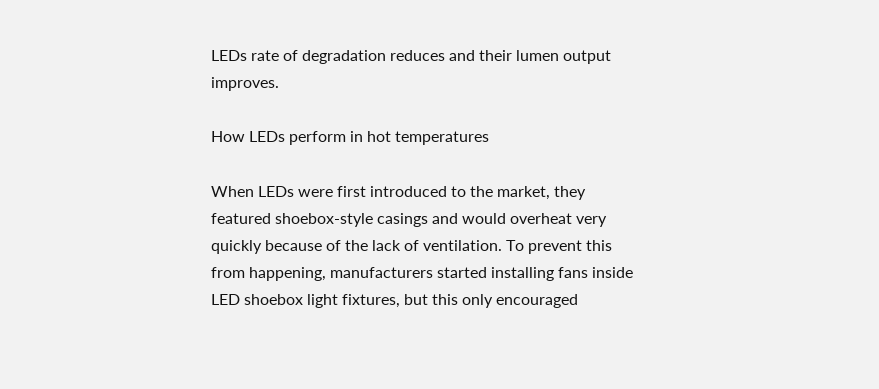LEDs rate of degradation reduces and their lumen output improves.

How LEDs perform in hot temperatures

When LEDs were first introduced to the market, they featured shoebox-style casings and would overheat very quickly because of the lack of ventilation. To prevent this from happening, manufacturers started installing fans inside LED shoebox light fixtures, but this only encouraged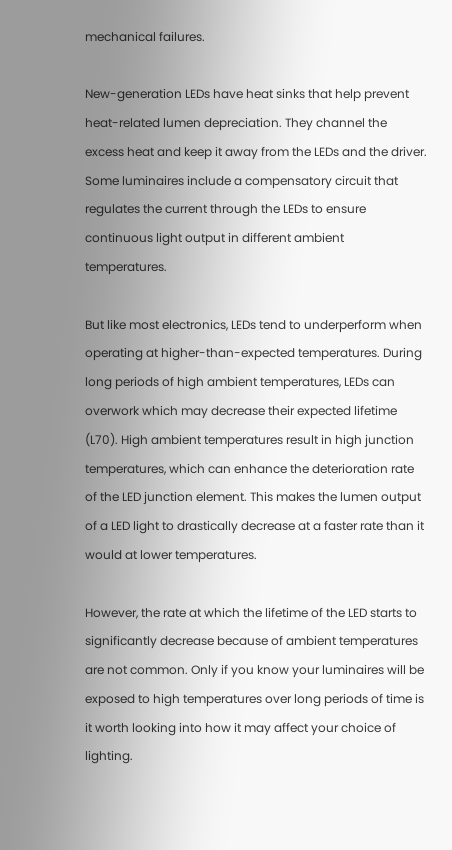mechanical failures.

New-generation LEDs have heat sinks that help prevent heat-related lumen depreciation. They channel the excess heat and keep it away from the LEDs and the driver. Some luminaires include a compensatory circuit that regulates the current through the LEDs to ensure continuous light output in different ambient temperatures.

But like most electronics, LEDs tend to underperform when operating at higher-than-expected temperatures. During long periods of high ambient temperatures, LEDs can overwork which may decrease their expected lifetime (L70). High ambient temperatures result in high junction temperatures, which can enhance the deterioration rate of the LED junction element. This makes the lumen output of a LED light to drastically decrease at a faster rate than it would at lower temperatures.

However, the rate at which the lifetime of the LED starts to significantly decrease because of ambient temperatures are not common. Only if you know your luminaires will be exposed to high temperatures over long periods of time is it worth looking into how it may affect your choice of lighting.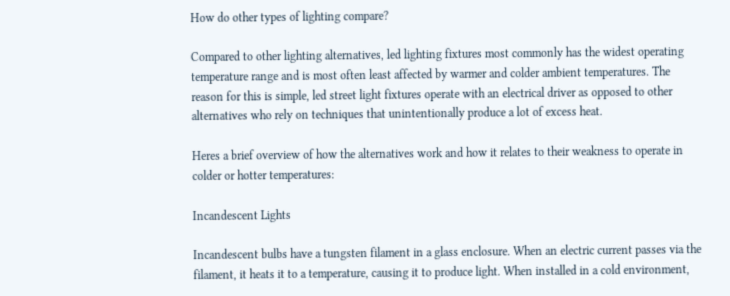How do other types of lighting compare?

Compared to other lighting alternatives, led lighting fixtures most commonly has the widest operating temperature range and is most often least affected by warmer and colder ambient temperatures. The reason for this is simple, led street light fixtures operate with an electrical driver as opposed to other alternatives who rely on techniques that unintentionally produce a lot of excess heat.

Heres a brief overview of how the alternatives work and how it relates to their weakness to operate in colder or hotter temperatures:

Incandescent Lights

Incandescent bulbs have a tungsten filament in a glass enclosure. When an electric current passes via the filament, it heats it to a temperature, causing it to produce light. When installed in a cold environment,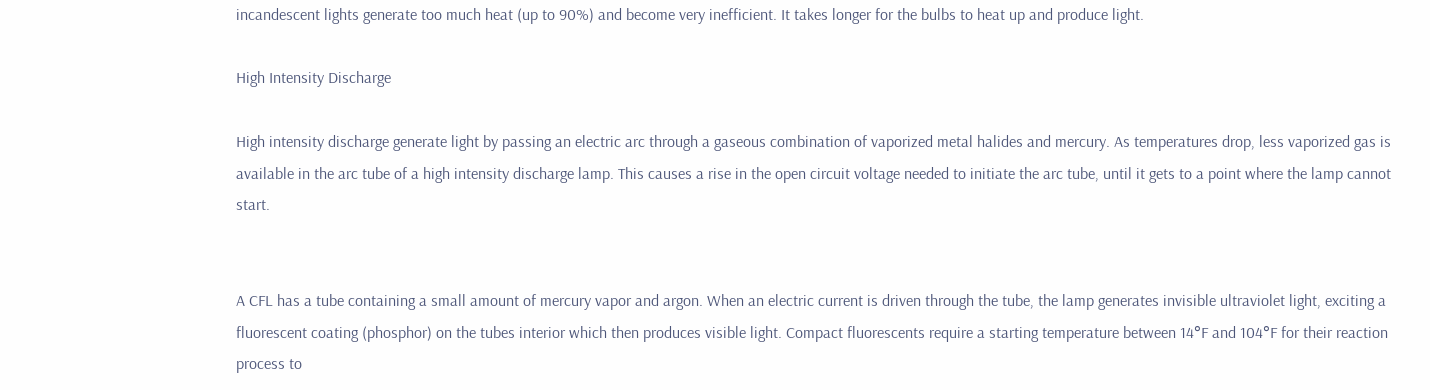incandescent lights generate too much heat (up to 90%) and become very inefficient. It takes longer for the bulbs to heat up and produce light.

High Intensity Discharge

High intensity discharge generate light by passing an electric arc through a gaseous combination of vaporized metal halides and mercury. As temperatures drop, less vaporized gas is available in the arc tube of a high intensity discharge lamp. This causes a rise in the open circuit voltage needed to initiate the arc tube, until it gets to a point where the lamp cannot start.


A CFL has a tube containing a small amount of mercury vapor and argon. When an electric current is driven through the tube, the lamp generates invisible ultraviolet light, exciting a fluorescent coating (phosphor) on the tubes interior which then produces visible light. Compact fluorescents require a starting temperature between 14°F and 104°F for their reaction process to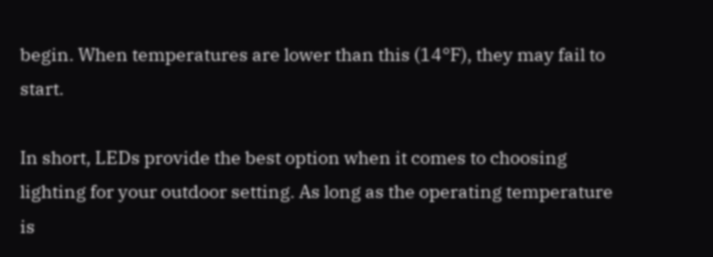begin. When temperatures are lower than this (14°F), they may fail to start.

In short, LEDs provide the best option when it comes to choosing lighting for your outdoor setting. As long as the operating temperature is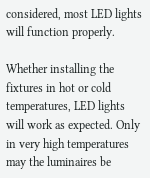considered, most LED lights will function properly.

Whether installing the fixtures in hot or cold temperatures, LED lights will work as expected. Only in very high temperatures may the luminaires be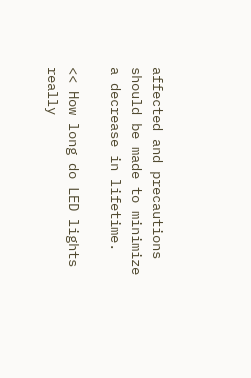affected and precautions should be made to minimize a decrease in lifetime.

<< How long do LED lights really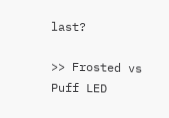last?

>> Frosted vs Puff LED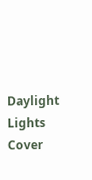Daylight Lights Cover